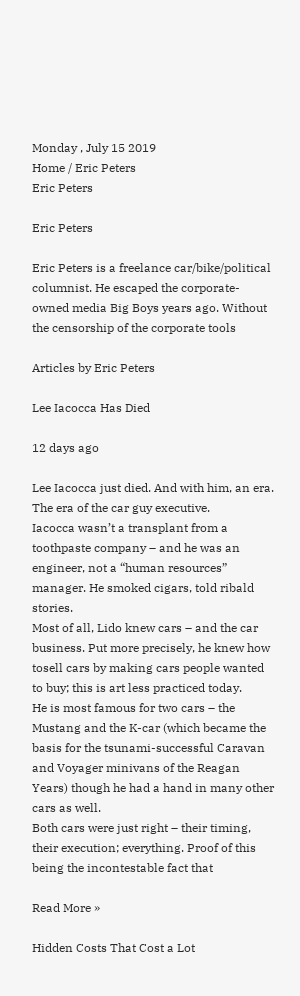Monday , July 15 2019
Home / Eric Peters
Eric Peters

Eric Peters

Eric Peters is a freelance car/bike/political columnist. He escaped the corporate-owned media Big Boys years ago. Without the censorship of the corporate tools

Articles by Eric Peters

Lee Iacocca Has Died

12 days ago

Lee Iacocca just died. And with him, an era.
The era of the car guy executive.
Iacocca wasn’t a transplant from a toothpaste company – and he was an engineer, not a “human resources” manager. He smoked cigars, told ribald stories.
Most of all, Lido knew cars – and the car business. Put more precisely, he knew how tosell cars by making cars people wanted to buy; this is art less practiced today.
He is most famous for two cars – the Mustang and the K-car (which became the basis for the tsunami-successful Caravan and Voyager minivans of the Reagan Years) though he had a hand in many other cars as well.
Both cars were just right – their timing, their execution; everything. Proof of this being the incontestable fact that

Read More »

Hidden Costs That Cost a Lot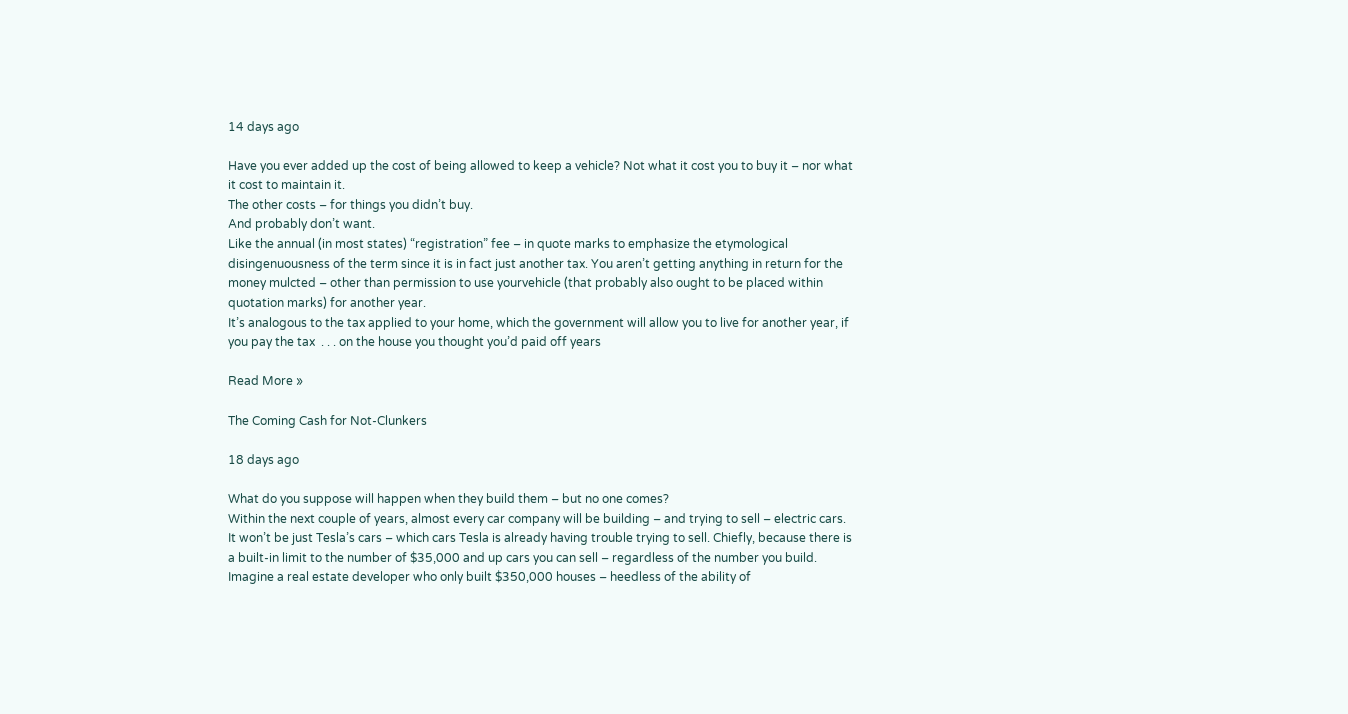14 days ago

Have you ever added up the cost of being allowed to keep a vehicle? Not what it cost you to buy it – nor what it cost to maintain it.
The other costs – for things you didn’t buy.
And probably don’t want.
Like the annual (in most states) “registration” fee – in quote marks to emphasize the etymological disingenuousness of the term since it is in fact just another tax. You aren’t getting anything in return for the money mulcted – other than permission to use yourvehicle (that probably also ought to be placed within quotation marks) for another year.
It’s analogous to the tax applied to your home, which the government will allow you to live for another year, if you pay the tax  . . . on the house you thought you’d paid off years

Read More »

The Coming Cash for Not-Clunkers

18 days ago

What do you suppose will happen when they build them – but no one comes?
Within the next couple of years, almost every car company will be building – and trying to sell – electric cars.
It won’t be just Tesla’s cars – which cars Tesla is already having trouble trying to sell. Chiefly, because there is a built-in limit to the number of $35,000 and up cars you can sell – regardless of the number you build.
Imagine a real estate developer who only built $350,000 houses – heedless of the ability of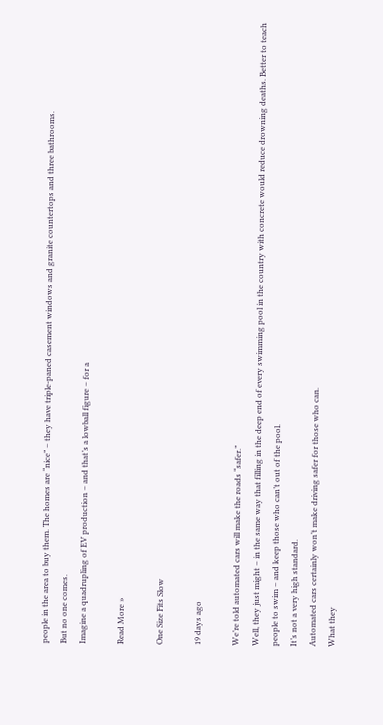people in the area to buy them. The homes are “nice” – they have triple-paned casement windows and granite countertops and three bathrooms.
But no one comes.
Imagine a quadrupling of EV production – and that’s a lowball figure – for a

Read More »

One Size Fits Slow

19 days ago

We’re told automated cars will make the roads “safer.”
Well, they just might – in the same way that filling in the deep end of every swimming pool in the country with concrete would reduce drowning deaths. Better to teach people to swim – and keep those who can’t out of the pool.
It’s not a very high standard.
Automated cars certainly won’t make driving safer for those who can.
What they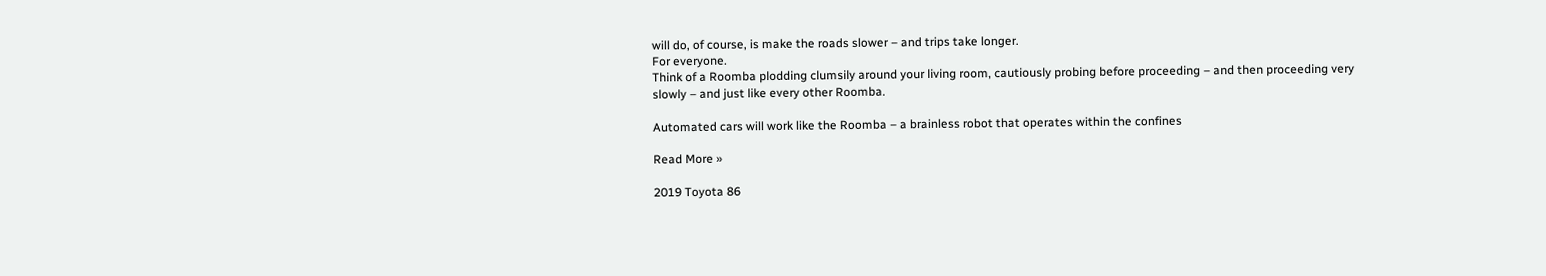will do, of course, is make the roads slower – and trips take longer.
For everyone.
Think of a Roomba plodding clumsily around your living room, cautiously probing before proceeding – and then proceeding very slowly – and just like every other Roomba.

Automated cars will work like the Roomba – a brainless robot that operates within the confines

Read More »

2019 Toyota 86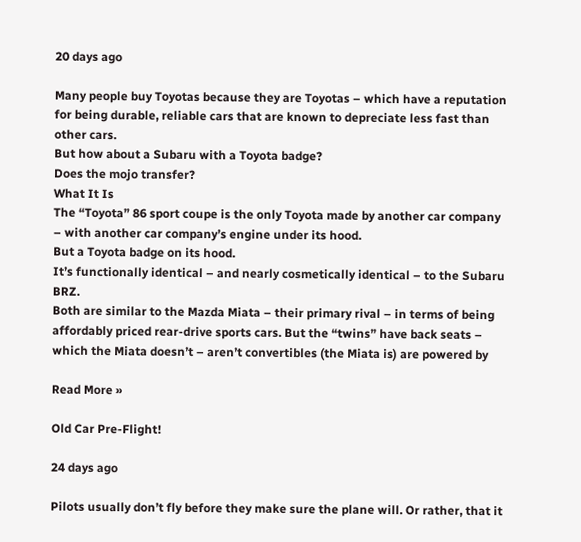20 days ago

Many people buy Toyotas because they are Toyotas – which have a reputation for being durable, reliable cars that are known to depreciate less fast than other cars.
But how about a Subaru with a Toyota badge?
Does the mojo transfer?
What It Is
The “Toyota” 86 sport coupe is the only Toyota made by another car company – with another car company’s engine under its hood.
But a Toyota badge on its hood.
It’s functionally identical – and nearly cosmetically identical – to the Subaru BRZ.
Both are similar to the Mazda Miata – their primary rival – in terms of being affordably priced rear-drive sports cars. But the “twins” have back seats – which the Miata doesn’t – aren’t convertibles (the Miata is) are powered by

Read More »

Old Car Pre-Flight!

24 days ago

Pilots usually don’t fly before they make sure the plane will. Or rather, that it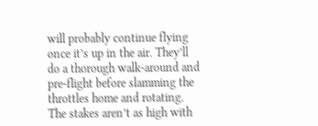will probably continue flying once it’s up in the air. They’ll do a thorough walk-around and pre-flight before slamming the throttles home and rotating.
The stakes aren’t as high with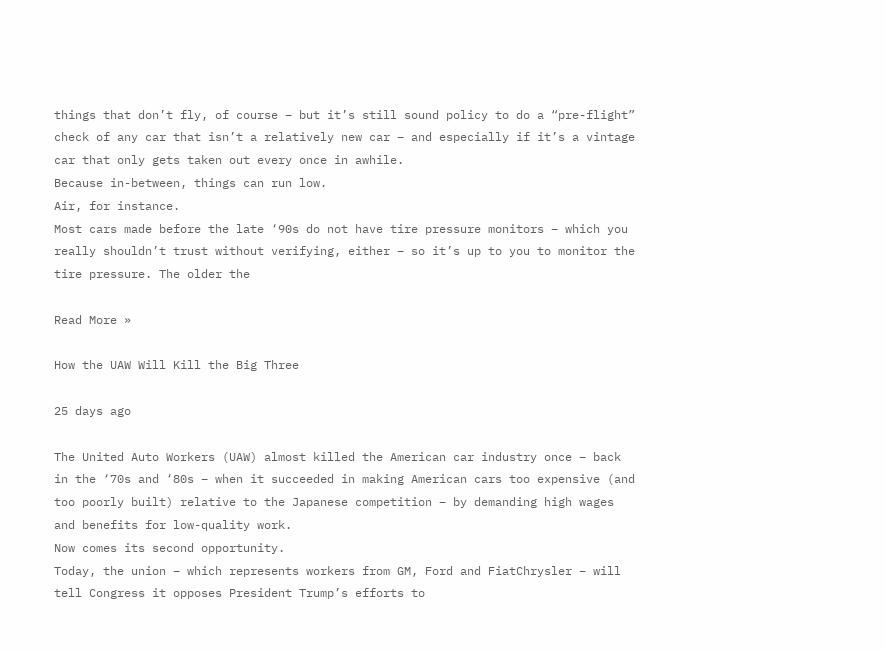things that don’t fly, of course – but it’s still sound policy to do a “pre-flight” check of any car that isn’t a relatively new car – and especially if it’s a vintage car that only gets taken out every once in awhile.
Because in-between, things can run low.
Air, for instance.
Most cars made before the late ‘90s do not have tire pressure monitors – which you really shouldn’t trust without verifying, either – so it’s up to you to monitor the tire pressure. The older the

Read More »

How the UAW Will Kill the Big Three

25 days ago

The United Auto Workers (UAW) almost killed the American car industry once – back in the ‘70s and ‘80s – when it succeeded in making American cars too expensive (and too poorly built) relative to the Japanese competition – by demanding high wages and benefits for low-quality work.
Now comes its second opportunity.
Today, the union – which represents workers from GM, Ford and FiatChrysler – will tell Congress it opposes President Trump’s efforts to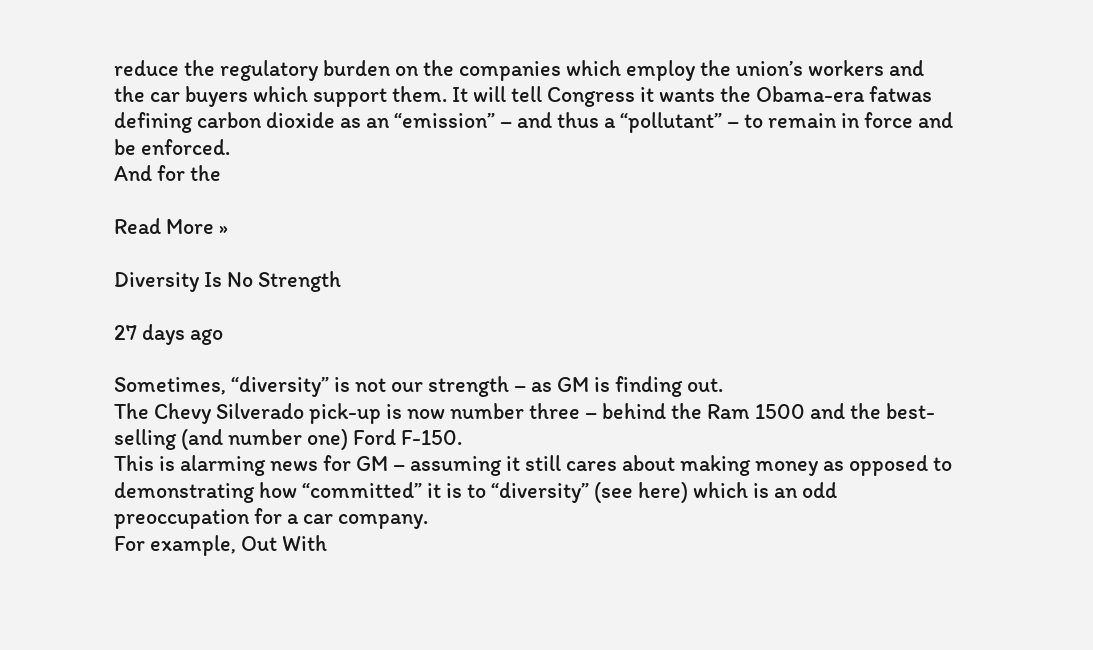reduce the regulatory burden on the companies which employ the union’s workers and the car buyers which support them. It will tell Congress it wants the Obama-era fatwas defining carbon dioxide as an “emission” – and thus a “pollutant” – to remain in force and be enforced.
And for the

Read More »

Diversity Is No Strength

27 days ago

Sometimes, “diversity” is not our strength – as GM is finding out.
The Chevy Silverado pick-up is now number three – behind the Ram 1500 and the best-selling (and number one) Ford F-150.
This is alarming news for GM – assuming it still cares about making money as opposed to demonstrating how “committed” it is to “diversity” (see here) which is an odd preoccupation for a car company.
For example, Out With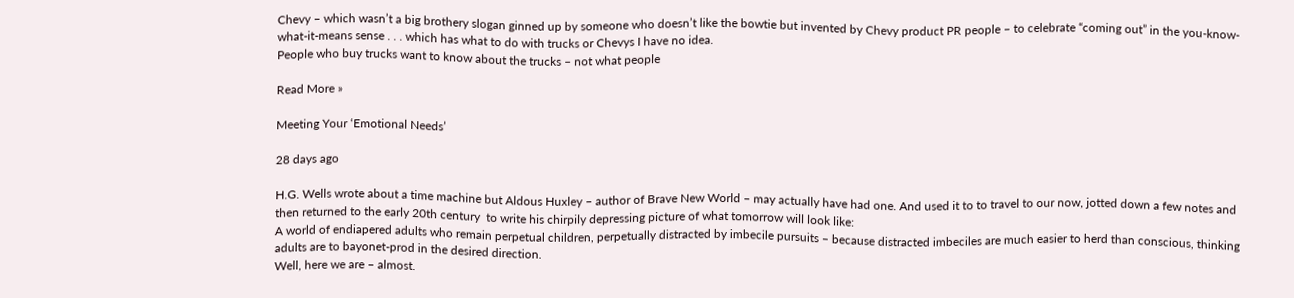Chevy – which wasn’t a big brothery slogan ginned up by someone who doesn’t like the bowtie but invented by Chevy product PR people – to celebrate “coming out” in the you-know-what-it-means sense . . . which has what to do with trucks or Chevys I have no idea.
People who buy trucks want to know about the trucks – not what people

Read More »

Meeting Your ‘Emotional Needs’

28 days ago

H.G. Wells wrote about a time machine but Aldous Huxley – author of Brave New World – may actually have had one. And used it to to travel to our now, jotted down a few notes and then returned to the early 20th century  to write his chirpily depressing picture of what tomorrow will look like:
A world of endiapered adults who remain perpetual children, perpetually distracted by imbecile pursuits – because distracted imbeciles are much easier to herd than conscious, thinking adults are to bayonet-prod in the desired direction.
Well, here we are – almost.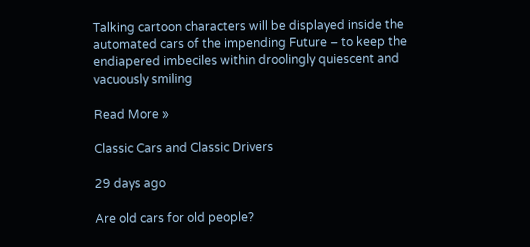Talking cartoon characters will be displayed inside the automated cars of the impending Future – to keep the endiapered imbeciles within droolingly quiescent and vacuously smiling

Read More »

Classic Cars and Classic Drivers

29 days ago

Are old cars for old people?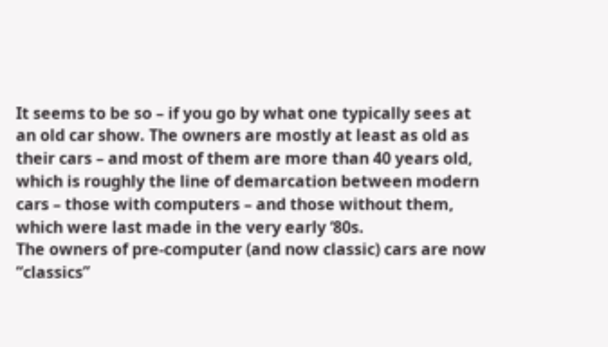It seems to be so – if you go by what one typically sees at an old car show. The owners are mostly at least as old as their cars – and most of them are more than 40 years old, which is roughly the line of demarcation between modern cars – those with computers – and those without them, which were last made in the very early ‘80s.
The owners of pre-computer (and now classic) cars are now “classics”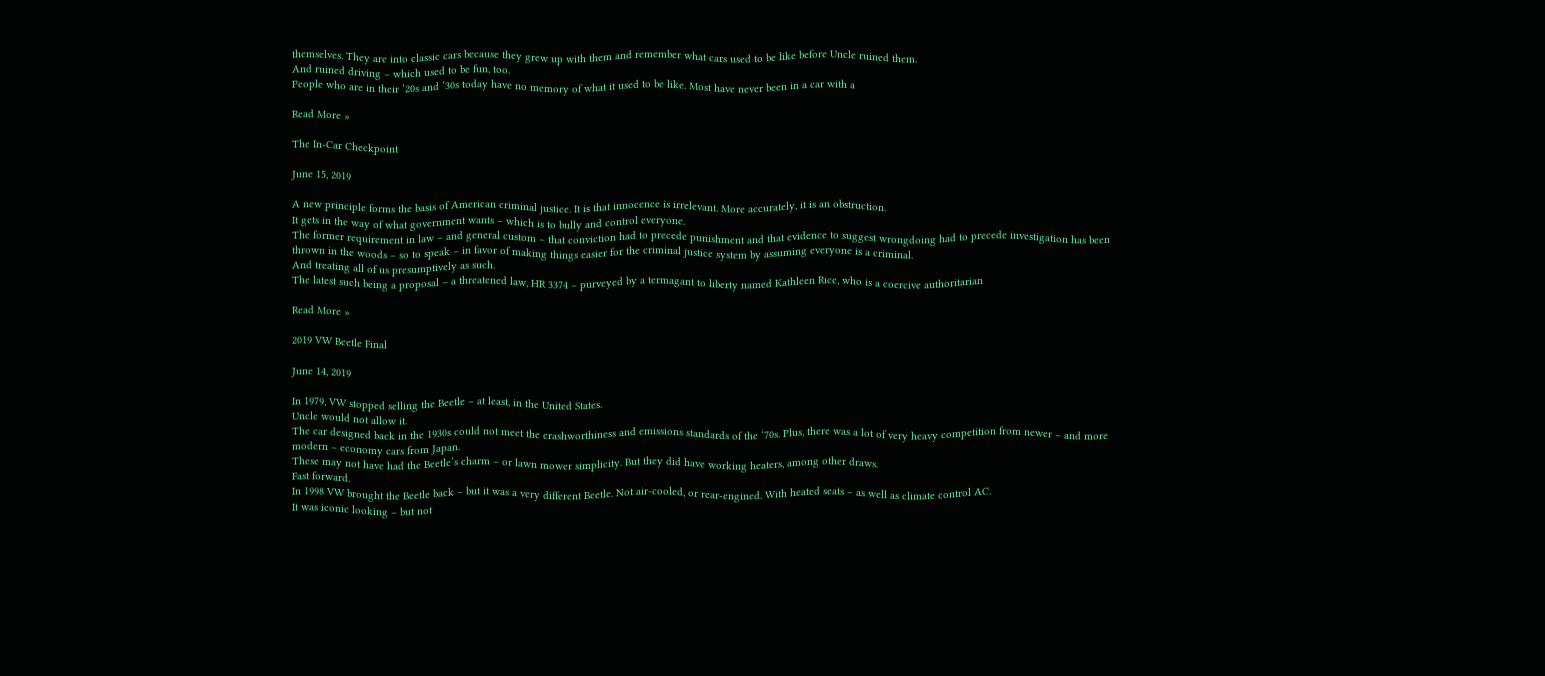themselves. They are into classic cars because they grew up with them and remember what cars used to be like before Uncle ruined them.
And ruined driving – which used to be fun, too.
People who are in their ’20s and ’30s today have no memory of what it used to be like. Most have never been in a car with a

Read More »

The In-Car Checkpoint

June 15, 2019

A new principle forms the basis of American criminal justice. It is that innocence is irrelevant. More accurately, it is an obstruction.
It gets in the way of what government wants – which is to bully and control everyone.
The former requirement in law – and general custom – that conviction had to precede punishment and that evidence to suggest wrongdoing had to precede investigation has been thrown in the woods – so to speak – in favor of making things easier for the criminal justice system by assuming everyone is a criminal.
And treating all of us presumptively as such.
The latest such being a proposal – a threatened law, HR 3374 – purveyed by a termagant to liberty named Kathleen Rice, who is a coercive authoritarian

Read More »

2019 VW Beetle Final

June 14, 2019

In 1979, VW stopped selling the Beetle – at least, in the United States.
Uncle would not allow it.
The car designed back in the 1930s could not meet the crashworthiness and emissions standards of the ‘70s. Plus, there was a lot of very heavy competition from newer – and more modern – economy cars from Japan.
These may not have had the Beetle’s charm – or lawn mower simplicity. But they did have working heaters, among other draws.
Fast forward.
In 1998 VW brought the Beetle back – but it was a very different Beetle. Not air-cooled, or rear-engined. With heated seats – as well as climate control AC.
It was iconic looking – but not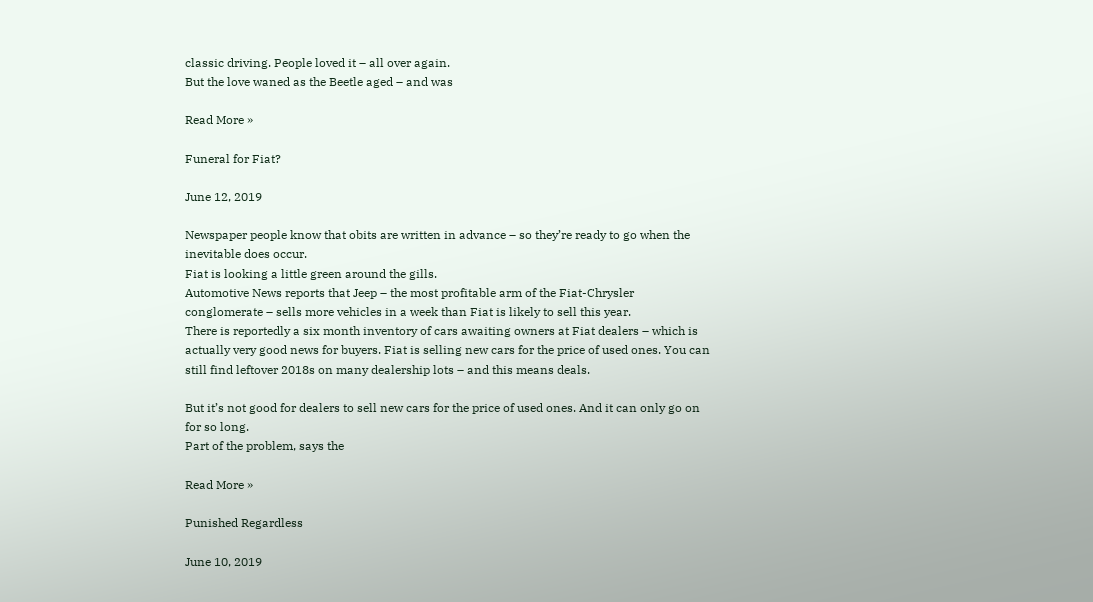classic driving. People loved it – all over again.
But the love waned as the Beetle aged – and was

Read More »

Funeral for Fiat?

June 12, 2019

Newspaper people know that obits are written in advance – so they’re ready to go when the inevitable does occur.
Fiat is looking a little green around the gills.
Automotive News reports that Jeep – the most profitable arm of the Fiat-Chrysler conglomerate – sells more vehicles in a week than Fiat is likely to sell this year.
There is reportedly a six month inventory of cars awaiting owners at Fiat dealers – which is actually very good news for buyers. Fiat is selling new cars for the price of used ones. You can still find leftover 2018s on many dealership lots – and this means deals.

But it’s not good for dealers to sell new cars for the price of used ones. And it can only go on for so long.
Part of the problem, says the

Read More »

Punished Regardless

June 10, 2019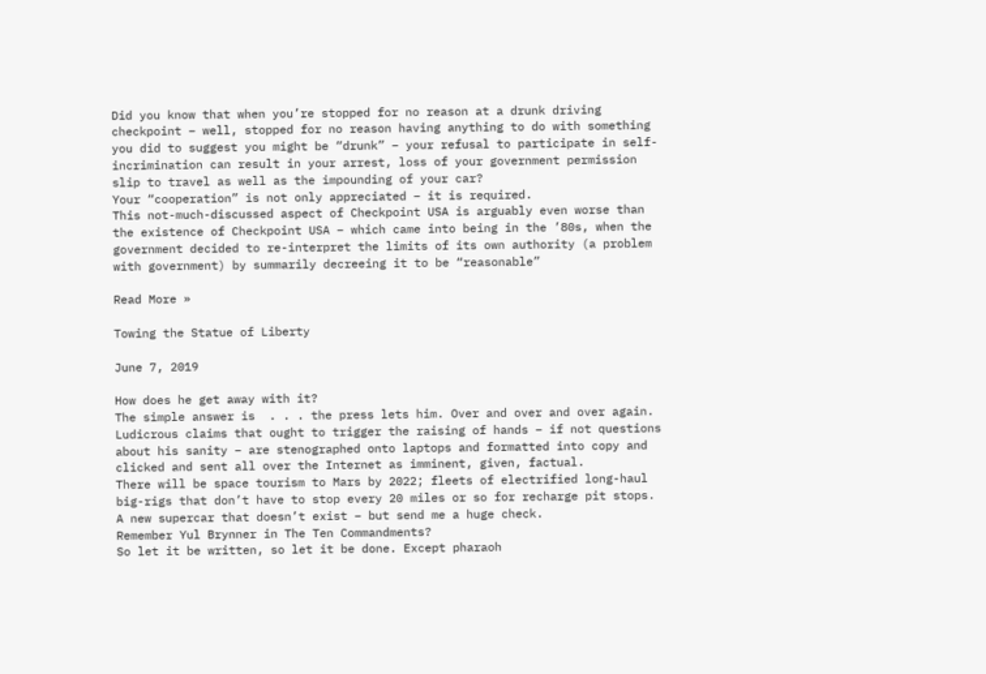Did you know that when you’re stopped for no reason at a drunk driving checkpoint – well, stopped for no reason having anything to do with something you did to suggest you might be “drunk” – your refusal to participate in self-incrimination can result in your arrest, loss of your government permission slip to travel as well as the impounding of your car?
Your “cooperation” is not only appreciated – it is required.
This not-much-discussed aspect of Checkpoint USA is arguably even worse than the existence of Checkpoint USA – which came into being in the ’80s, when the government decided to re-interpret the limits of its own authority (a problem with government) by summarily decreeing it to be “reasonable”

Read More »

Towing the Statue of Liberty

June 7, 2019

How does he get away with it?
The simple answer is  . . . the press lets him. Over and over and over again. Ludicrous claims that ought to trigger the raising of hands – if not questions about his sanity – are stenographed onto laptops and formatted into copy and clicked and sent all over the Internet as imminent, given, factual.
There will be space tourism to Mars by 2022; fleets of electrified long-haul big-rigs that don’t have to stop every 20 miles or so for recharge pit stops. A new supercar that doesn’t exist – but send me a huge check.
Remember Yul Brynner in The Ten Commandments?
So let it be written, so let it be done. Except pharaoh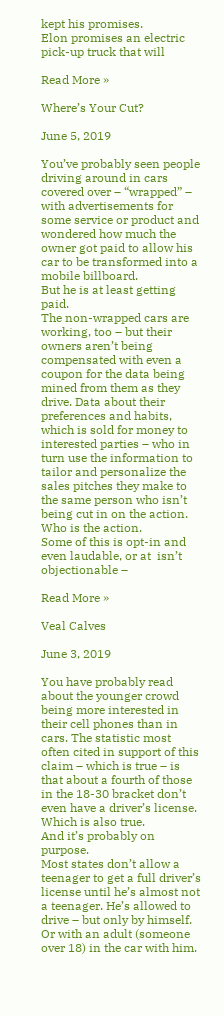kept his promises.
Elon promises an electric pick-up truck that will

Read More »

Where’s Your Cut?

June 5, 2019

You’ve probably seen people driving around in cars covered over – “wrapped” – with advertisements for some service or product and wondered how much the owner got paid to allow his car to be transformed into a mobile billboard.
But he is at least getting paid.
The non-wrapped cars are working, too – but their owners aren’t being compensated with even a coupon for the data being mined from them as they drive. Data about their preferences and habits, which is sold for money to interested parties – who in turn use the information to tailor and personalize the sales pitches they make to the same person who isn’t being cut in on the action.
Who is the action.
Some of this is opt-in and even laudable, or at  isn’t objectionable –

Read More »

Veal Calves

June 3, 2019

You have probably read about the younger crowd being more interested in their cell phones than in cars. The statistic most often cited in support of this claim – which is true – is that about a fourth of those in the 18-30 bracket don’t even have a driver’s license.
Which is also true.
And it’s probably on purpose.
Most states don’t allow a teenager to get a full driver’s license until he’s almost not a teenager. He’s allowed to drive – but only by himself. Or with an adult (someone over 18) in the car with him.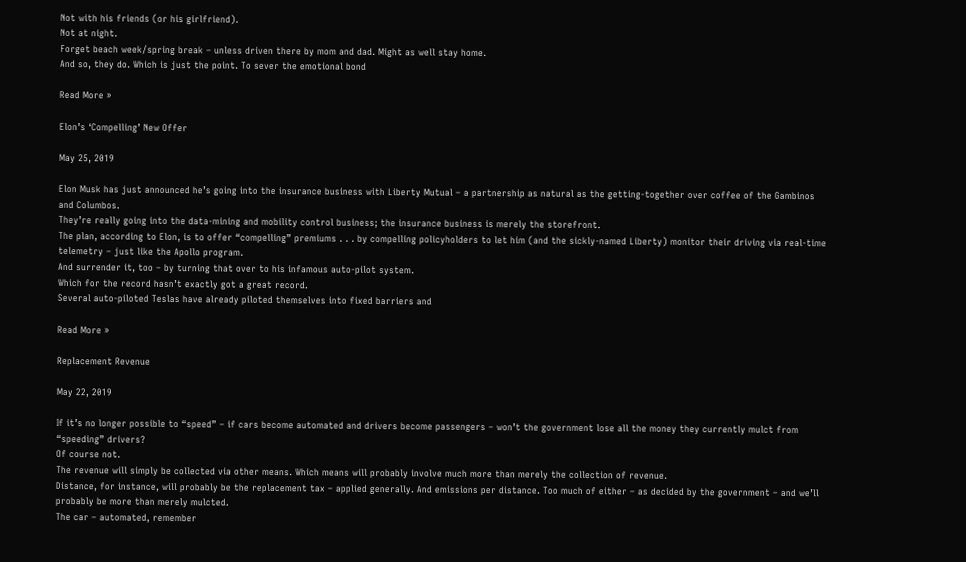Not with his friends (or his girlfriend).
Not at night.
Forget beach week/spring break – unless driven there by mom and dad. Might as well stay home.
And so, they do. Which is just the point. To sever the emotional bond

Read More »

Elon’s ‘Compelling’ New Offer

May 25, 2019

Elon Musk has just announced he’s going into the insurance business with Liberty Mutual – a partnership as natural as the getting-together over coffee of the Gambinos and Columbos.
They’re really going into the data-mining and mobility control business; the insurance business is merely the storefront.
The plan, according to Elon, is to offer “compelling” premiums . . . by compelling policyholders to let him (and the sickly-named Liberty) monitor their driving via real-time telemetry – just like the Apollo program.
And surrender it, too – by turning that over to his infamous auto-pilot system.
Which for the record hasn’t exactly got a great record.
Several auto-piloted Teslas have already piloted themselves into fixed barriers and

Read More »

Replacement Revenue

May 22, 2019

If it’s no longer possible to “speed” – if cars become automated and drivers become passengers – won’t the government lose all the money they currently mulct from “speeding” drivers?
Of course not.
The revenue will simply be collected via other means. Which means will probably involve much more than merely the collection of revenue.
Distance, for instance, will probably be the replacement tax – applied generally. And emissions per distance. Too much of either – as decided by the government – and we’ll probably be more than merely mulcted.
The car – automated, remember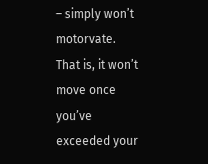– simply won’t motorvate.
That is, it won’t move once you’ve exceeded your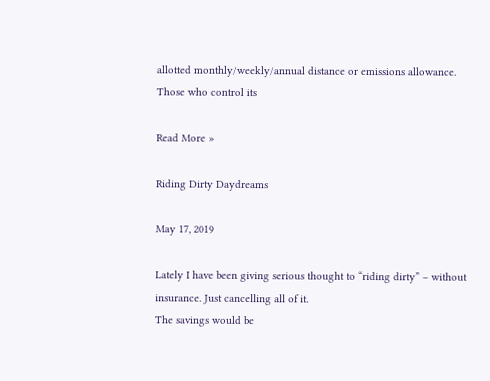allotted monthly/weekly/annual distance or emissions allowance. Those who control its

Read More »

Riding Dirty Daydreams

May 17, 2019

Lately I have been giving serious thought to “riding dirty” – without insurance. Just cancelling all of it.
The savings would be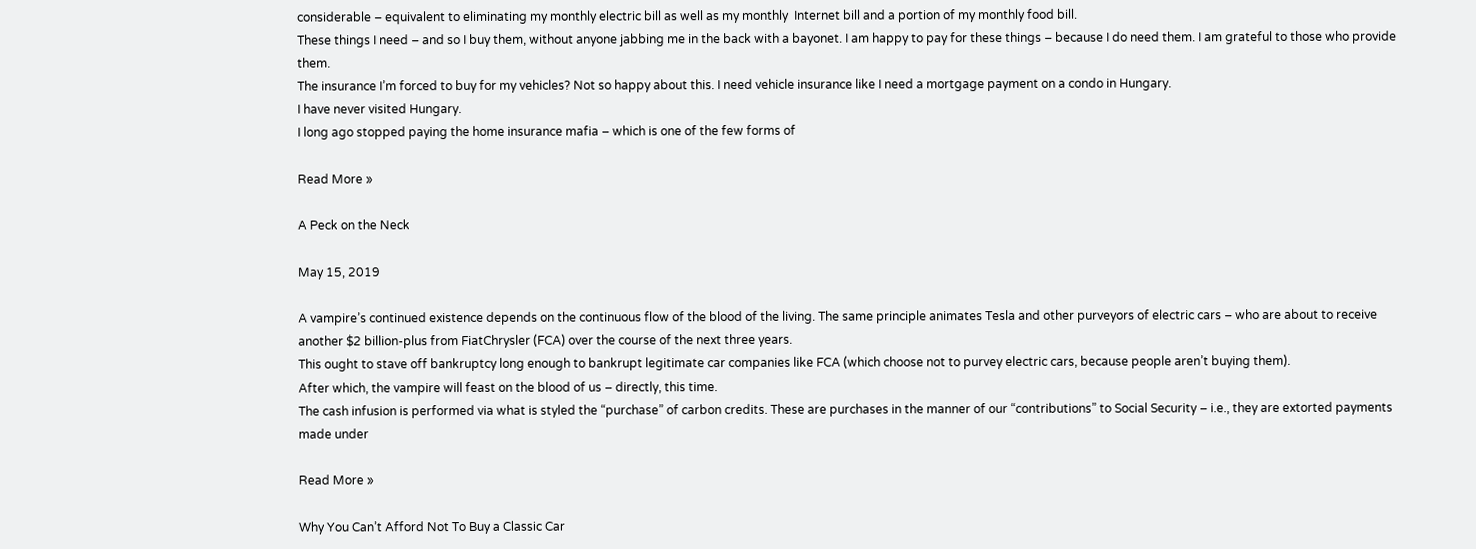considerable – equivalent to eliminating my monthly electric bill as well as my monthly  Internet bill and a portion of my monthly food bill.
These things I need – and so I buy them, without anyone jabbing me in the back with a bayonet. I am happy to pay for these things – because I do need them. I am grateful to those who provide them.
The insurance I’m forced to buy for my vehicles? Not so happy about this. I need vehicle insurance like I need a mortgage payment on a condo in Hungary.
I have never visited Hungary.
I long ago stopped paying the home insurance mafia – which is one of the few forms of

Read More »

A Peck on the Neck

May 15, 2019

A vampire’s continued existence depends on the continuous flow of the blood of the living. The same principle animates Tesla and other purveyors of electric cars – who are about to receive another $2 billion-plus from FiatChrysler (FCA) over the course of the next three years.
This ought to stave off bankruptcy long enough to bankrupt legitimate car companies like FCA (which choose not to purvey electric cars, because people aren’t buying them).
After which, the vampire will feast on the blood of us – directly, this time.
The cash infusion is performed via what is styled the “purchase” of carbon credits. These are purchases in the manner of our “contributions” to Social Security – i.e., they are extorted payments made under

Read More »

Why You Can’t Afford Not To Buy a Classic Car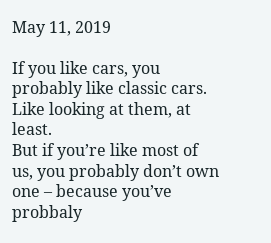May 11, 2019

If you like cars, you probably like classic cars. Like looking at them, at least.
But if you’re like most of us, you probably don’t own one – because you’ve probbaly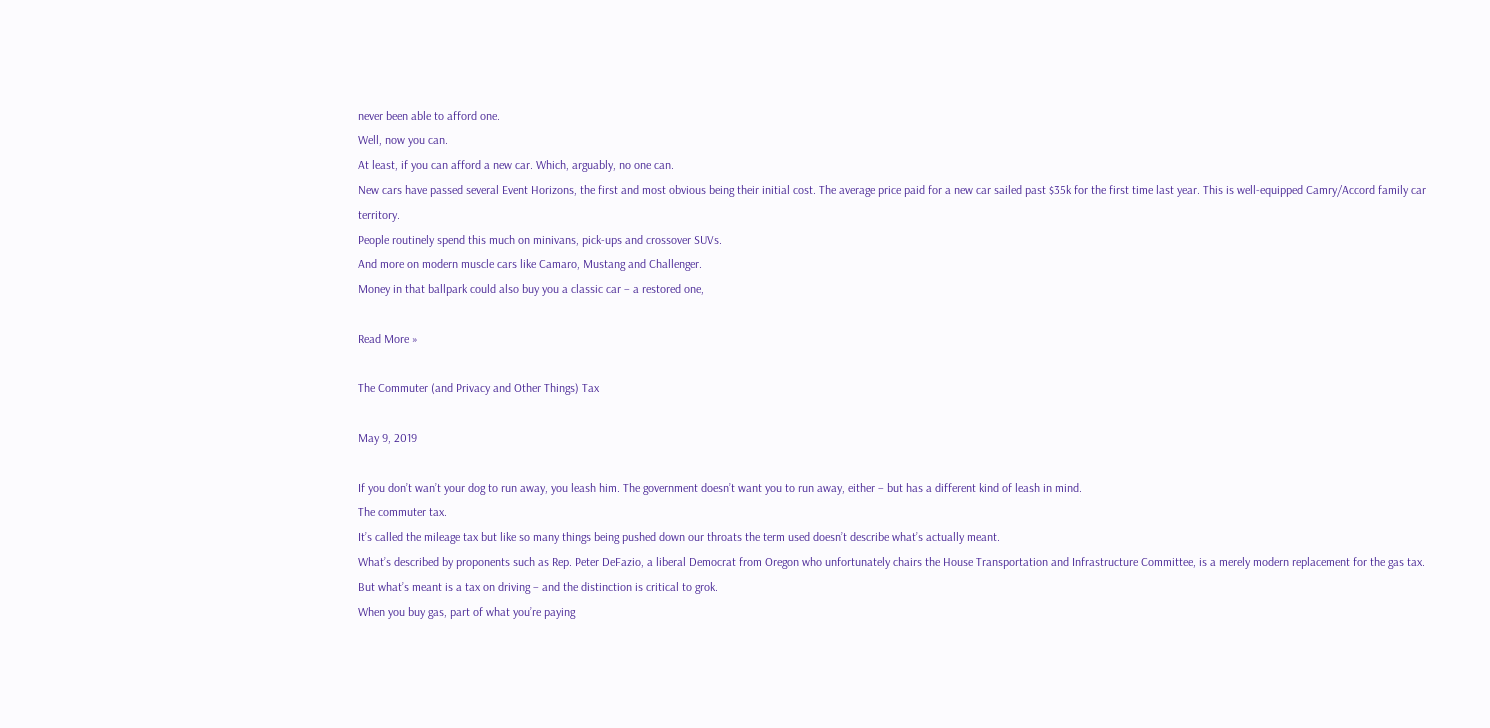never been able to afford one.
Well, now you can.
At least, if you can afford a new car. Which, arguably, no one can.
New cars have passed several Event Horizons, the first and most obvious being their initial cost. The average price paid for a new car sailed past $35k for the first time last year. This is well-equipped Camry/Accord family car territory.
People routinely spend this much on minivans, pick-ups and crossover SUVs.
And more on modern muscle cars like Camaro, Mustang and Challenger.
Money in that ballpark could also buy you a classic car – a restored one,

Read More »

The Commuter (and Privacy and Other Things) Tax

May 9, 2019

If you don’t wan’t your dog to run away, you leash him. The government doesn’t want you to run away, either – but has a different kind of leash in mind.
The commuter tax.
It’s called the mileage tax but like so many things being pushed down our throats the term used doesn’t describe what’s actually meant.
What’s described by proponents such as Rep. Peter DeFazio, a liberal Democrat from Oregon who unfortunately chairs the House Transportation and Infrastructure Committee, is a merely modern replacement for the gas tax.
But what’s meant is a tax on driving – and the distinction is critical to grok.
When you buy gas, part of what you’re paying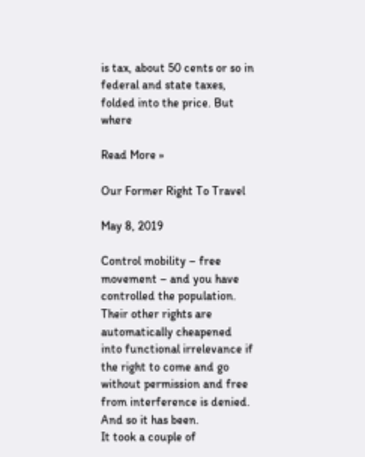is tax, about 50 cents or so in federal and state taxes, folded into the price. But where

Read More »

Our Former Right To Travel

May 8, 2019

Control mobility – free movement – and you have controlled the population. Their other rights are automatically cheapened into functional irrelevance if the right to come and go without permission and free from interference is denied.
And so it has been.
It took a couple of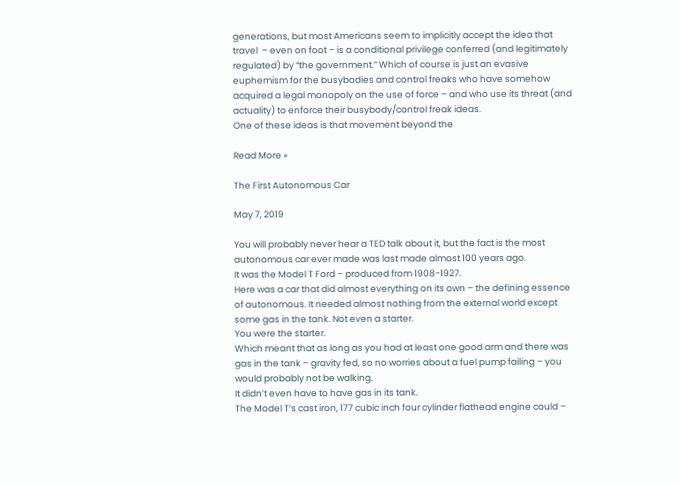generations, but most Americans seem to implicitly accept the idea that travel  – even on foot – is a conditional privilege conferred (and legitimately regulated) by “the government.” Which of course is just an evasive euphemism for the busybodies and control freaks who have somehow acquired a legal monopoly on the use of force – and who use its threat (and actuality) to enforce their busybody/control freak ideas.
One of these ideas is that movement beyond the

Read More »

The First Autonomous Car

May 7, 2019

You will probably never hear a TED talk about it, but the fact is the most autonomous car ever made was last made almost 100 years ago.
It was the Model T Ford – produced from 1908-1927.
Here was a car that did almost everything on its own – the defining essence of autonomous. It needed almost nothing from the external world except some gas in the tank. Not even a starter.
You were the starter.
Which meant that as long as you had at least one good arm and there was gas in the tank – gravity fed, so no worries about a fuel pump failing – you would probably not be walking.
It didn’t even have to have gas in its tank.
The Model T’s cast iron, 177 cubic inch four cylinder flathead engine could –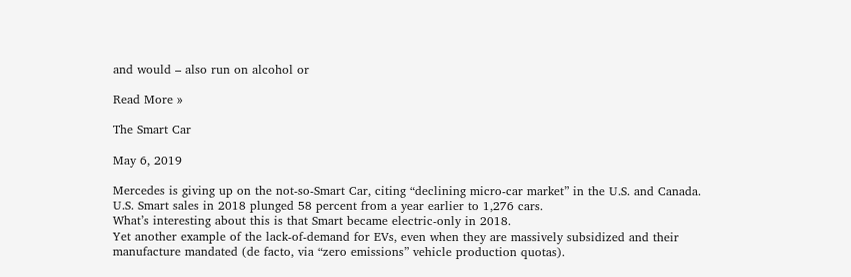and would – also run on alcohol or

Read More »

The Smart Car

May 6, 2019

Mercedes is giving up on the not-so-Smart Car, citing “declining micro-car market” in the U.S. and Canada.
U.S. Smart sales in 2018 plunged 58 percent from a year earlier to 1,276 cars.
What’s interesting about this is that Smart became electric-only in 2018.
Yet another example of the lack-of-demand for EVs, even when they are massively subsidized and their manufacture mandated (de facto, via “zero emissions” vehicle production quotas).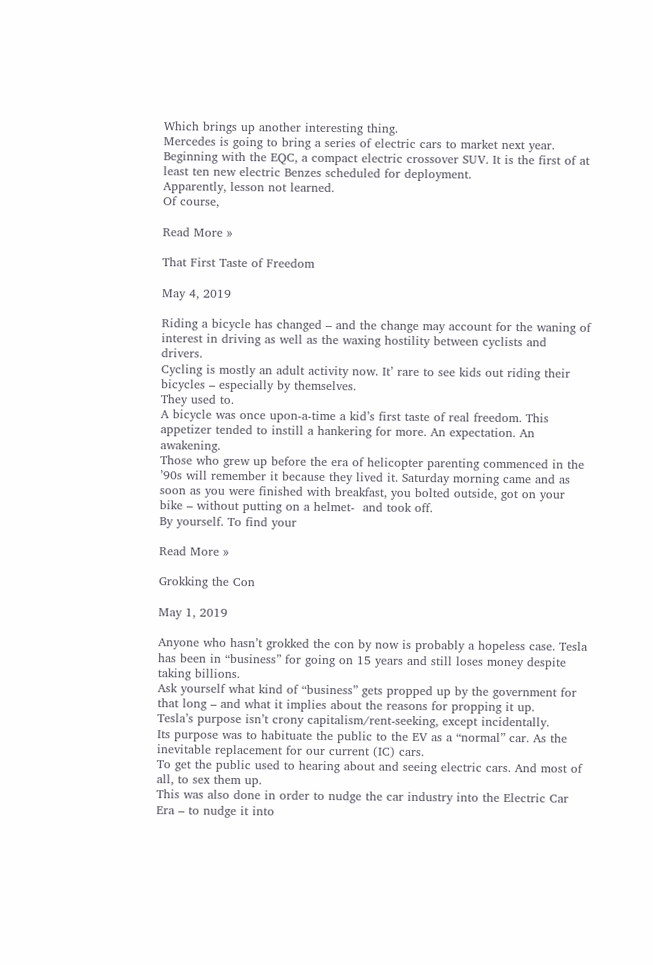Which brings up another interesting thing.
Mercedes is going to bring a series of electric cars to market next year. Beginning with the EQC, a compact electric crossover SUV. It is the first of at least ten new electric Benzes scheduled for deployment.
Apparently, lesson not learned.
Of course,

Read More »

That First Taste of Freedom

May 4, 2019

Riding a bicycle has changed – and the change may account for the waning of interest in driving as well as the waxing hostility between cyclists and drivers.
Cycling is mostly an adult activity now. It’ rare to see kids out riding their bicycles – especially by themselves.
They used to.
A bicycle was once upon-a-time a kid’s first taste of real freedom. This appetizer tended to instill a hankering for more. An expectation. An awakening.
Those who grew up before the era of helicopter parenting commenced in the ’90s will remember it because they lived it. Saturday morning came and as soon as you were finished with breakfast, you bolted outside, got on your bike – without putting on a helmet-  and took off.
By yourself. To find your

Read More »

Grokking the Con

May 1, 2019

Anyone who hasn’t grokked the con by now is probably a hopeless case. Tesla has been in “business” for going on 15 years and still loses money despite taking billions.
Ask yourself what kind of “business” gets propped up by the government for that long – and what it implies about the reasons for propping it up.
Tesla’s purpose isn’t crony capitalism/rent-seeking, except incidentally.
Its purpose was to habituate the public to the EV as a “normal” car. As the inevitable replacement for our current (IC) cars.
To get the public used to hearing about and seeing electric cars. And most of all, to sex them up.
This was also done in order to nudge the car industry into the Electric Car Era – to nudge it into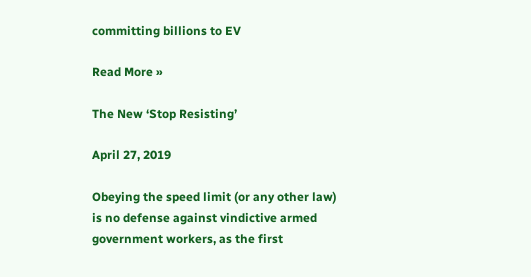committing billions to EV

Read More »

The New ‘Stop Resisting’

April 27, 2019

Obeying the speed limit (or any other law) is no defense against vindictive armed government workers, as the first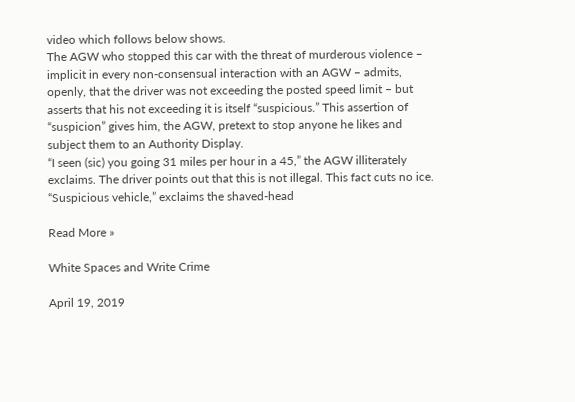video which follows below shows.
The AGW who stopped this car with the threat of murderous violence – implicit in every non-consensual interaction with an AGW – admits, openly, that the driver was not exceeding the posted speed limit – but asserts that his not exceeding it is itself “suspicious.” This assertion of “suspicion” gives him, the AGW, pretext to stop anyone he likes and subject them to an Authority Display.
“I seen (sic) you going 31 miles per hour in a 45,” the AGW illiterately exclaims. The driver points out that this is not illegal. This fact cuts no ice. “Suspicious vehicle,” exclaims the shaved-head

Read More »

White Spaces and Write Crime

April 19, 2019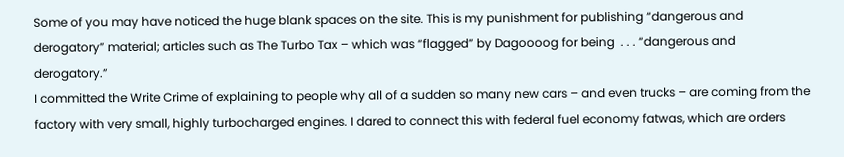Some of you may have noticed the huge blank spaces on the site. This is my punishment for publishing “dangerous and derogatory” material; articles such as The Turbo Tax – which was “flagged” by Dagoooog for being  . . . “dangerous and derogatory.”
I committed the Write Crime of explaining to people why all of a sudden so many new cars – and even trucks – are coming from the factory with very small, highly turbocharged engines. I dared to connect this with federal fuel economy fatwas, which are orders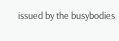issued by the busybodies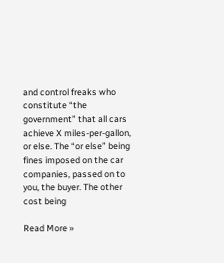and control freaks who constitute “the government” that all cars achieve X miles-per-gallon, or else. The “or else” being fines imposed on the car companies, passed on to you, the buyer. The other cost being

Read More »